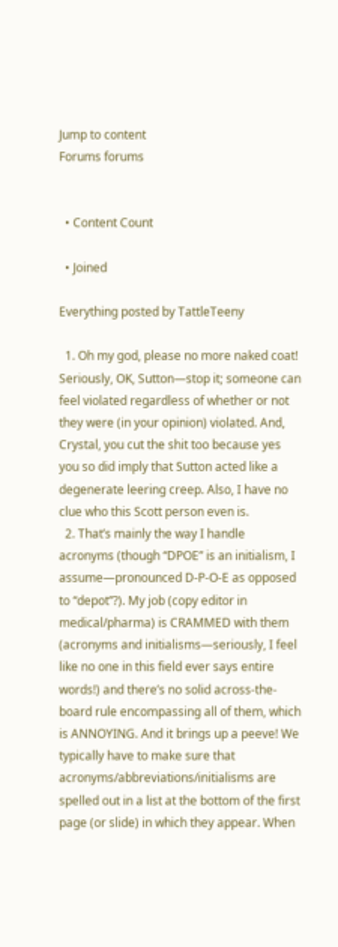Jump to content
Forums forums


  • Content Count

  • Joined

Everything posted by TattleTeeny

  1. Oh my god, please no more naked coat! Seriously, OK, Sutton—stop it; someone can feel violated regardless of whether or not they were (in your opinion) violated. And, Crystal, you cut the shit too because yes you so did imply that Sutton acted like a degenerate leering creep. Also, I have no clue who this Scott person even is.
  2. That’s mainly the way I handle acronyms (though “DPOE” is an initialism, I assume—pronounced D-P-O-E as opposed to “depot”?). My job (copy editor in medical/pharma) is CRAMMED with them (acronyms and initialisms—seriously, I feel like no one in this field ever says entire words!) and there’s no solid across-the-board rule encompassing all of them, which is ANNOYING. And it brings up a peeve! We typically have to make sure that acronyms/abbreviations/initialisms are spelled out in a list at the bottom of the first page (or slide) in which they appear. When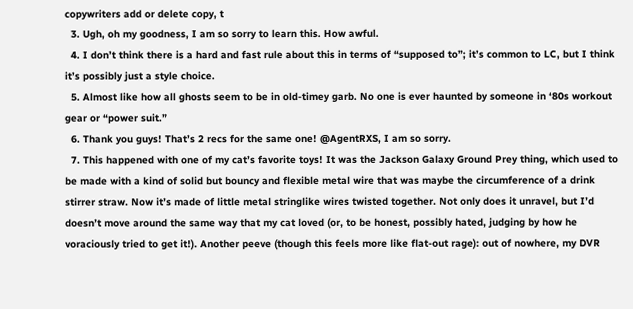copywriters add or delete copy, t
  3. Ugh, oh my goodness, I am so sorry to learn this. How awful.
  4. I don’t think there is a hard and fast rule about this in terms of “supposed to”; it’s common to LC, but I think it’s possibly just a style choice.
  5. Almost like how all ghosts seem to be in old-timey garb. No one is ever haunted by someone in ‘80s workout gear or “power suit.”
  6. Thank you guys! That’s 2 recs for the same one! @AgentRXS, I am so sorry.
  7. This happened with one of my cat’s favorite toys! It was the Jackson Galaxy Ground Prey thing, which used to be made with a kind of solid but bouncy and flexible metal wire that was maybe the circumference of a drink stirrer straw. Now it’s made of little metal stringlike wires twisted together. Not only does it unravel, but I’d doesn’t move around the same way that my cat loved (or, to be honest, possibly hated, judging by how he voraciously tried to get it!). Another peeve (though this feels more like flat-out rage): out of nowhere, my DVR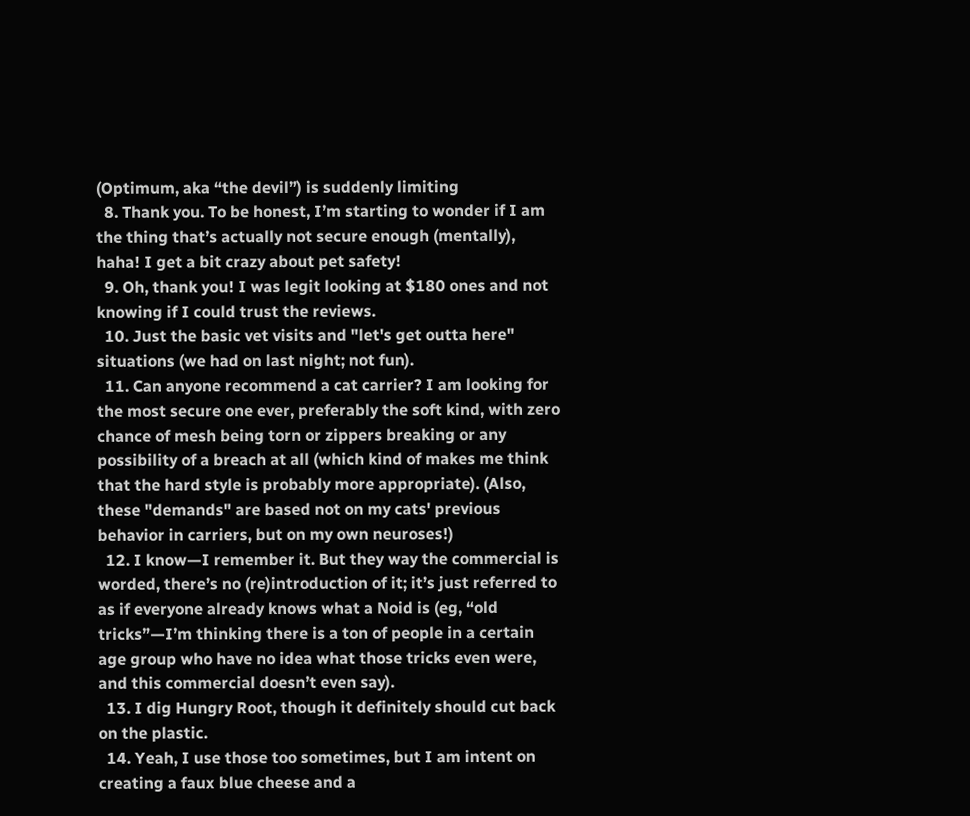(Optimum, aka “the devil”) is suddenly limiting
  8. Thank you. To be honest, I’m starting to wonder if I am the thing that’s actually not secure enough (mentally), haha! I get a bit crazy about pet safety!
  9. Oh, thank you! I was legit looking at $180 ones and not knowing if I could trust the reviews.
  10. Just the basic vet visits and "let's get outta here" situations (we had on last night; not fun).
  11. Can anyone recommend a cat carrier? I am looking for the most secure one ever, preferably the soft kind, with zero chance of mesh being torn or zippers breaking or any possibility of a breach at all (which kind of makes me think that the hard style is probably more appropriate). (Also, these "demands" are based not on my cats' previous behavior in carriers, but on my own neuroses!)
  12. I know—I remember it. But they way the commercial is worded, there’s no (re)introduction of it; it’s just referred to as if everyone already knows what a Noid is (eg, “old tricks”—I’m thinking there is a ton of people in a certain age group who have no idea what those tricks even were, and this commercial doesn’t even say).
  13. I dig Hungry Root, though it definitely should cut back on the plastic.
  14. Yeah, I use those too sometimes, but I am intent on creating a faux blue cheese and a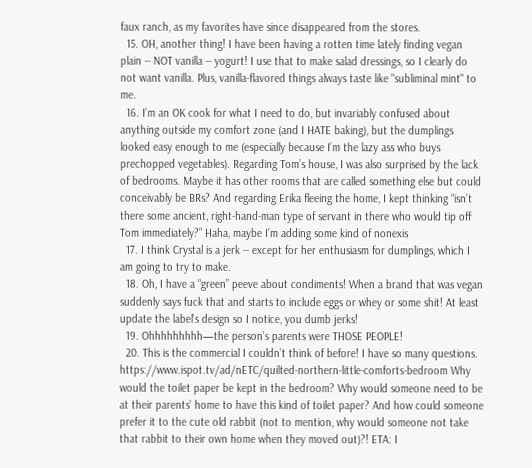faux ranch, as my favorites have since disappeared from the stores.
  15. OH, another thing! I have been having a rotten time lately finding vegan plain -- NOT vanilla -- yogurt! I use that to make salad dressings, so I clearly do not want vanilla. Plus, vanilla-flavored things always taste like "subliminal mint" to me.
  16. I’m an OK cook for what I need to do, but invariably confused about anything outside my comfort zone (and I HATE baking), but the dumplings looked easy enough to me (especially because I’m the lazy ass who buys prechopped vegetables). Regarding Tom’s house, I was also surprised by the lack of bedrooms. Maybe it has other rooms that are called something else but could conceivably be BRs? And regarding Erika fleeing the home, I kept thinking “isn’t there some ancient, right-hand-man type of servant in there who would tip off Tom immediately?” Haha, maybe I’m adding some kind of nonexis
  17. I think Crystal is a jerk -- except for her enthusiasm for dumplings, which I am going to try to make.
  18. Oh, I have a “green” peeve about condiments! When a brand that was vegan suddenly says fuck that and starts to include eggs or whey or some shit! At least update the label’s design so I notice, you dumb jerks!
  19. Ohhhhhhhhh—the person’s parents were THOSE PEOPLE!
  20. This is the commercial I couldn’t think of before! I have so many questions. https://www.ispot.tv/ad/nETC/quilted-northern-little-comforts-bedroom Why would the toilet paper be kept in the bedroom? Why would someone need to be at their parents’ home to have this kind of toilet paper? And how could someone prefer it to the cute old rabbit (not to mention, why would someone not take that rabbit to their own home when they moved out)?! ETA: I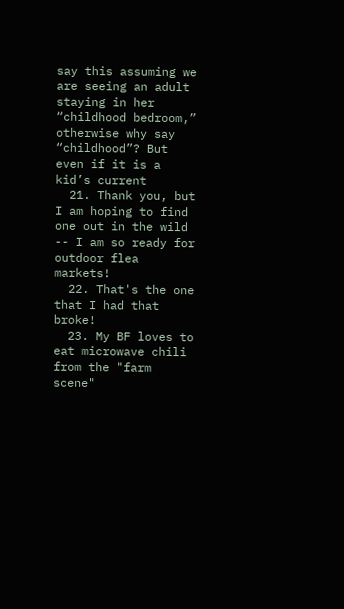say this assuming we are seeing an adult staying in her “childhood bedroom,” otherwise why say “childhood”? But even if it is a kid’s current
  21. Thank you, but I am hoping to find one out in the wild -- I am so ready for outdoor flea markets!
  22. That's the one that I had that broke!
  23. My BF loves to eat microwave chili from the "farm scene"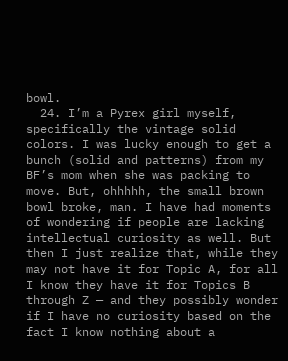bowl.
  24. I’m a Pyrex girl myself, specifically the vintage solid colors. I was lucky enough to get a bunch (solid and patterns) from my BF’s mom when she was packing to move. But, ohhhhh, the small brown bowl broke, man. I have had moments of wondering if people are lacking intellectual curiosity as well. But then I just realize that, while they may not have it for Topic A, for all I know they have it for Topics B through Z — and they possibly wonder if I have no curiosity based on the fact I know nothing about a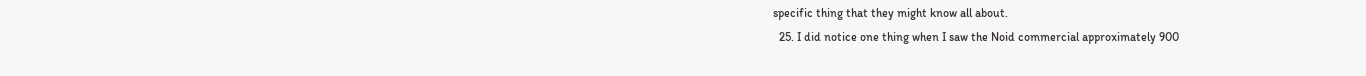specific thing that they might know all about.
  25. I did notice one thing when I saw the Noid commercial approximately 900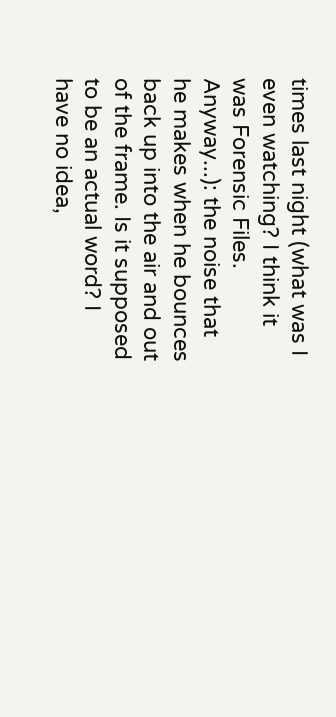times last night (what was I even watching? I think it was Forensic Files. Anyway...): the noise that he makes when he bounces back up into the air and out of the frame. Is it supposed to be an actual word? I have no idea,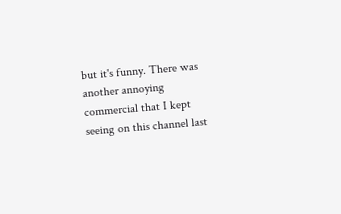but it's funny. There was another annoying commercial that I kept seeing on this channel last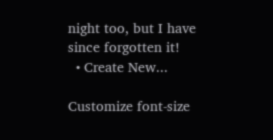night too, but I have since forgotten it!
  • Create New...

Customize font-size